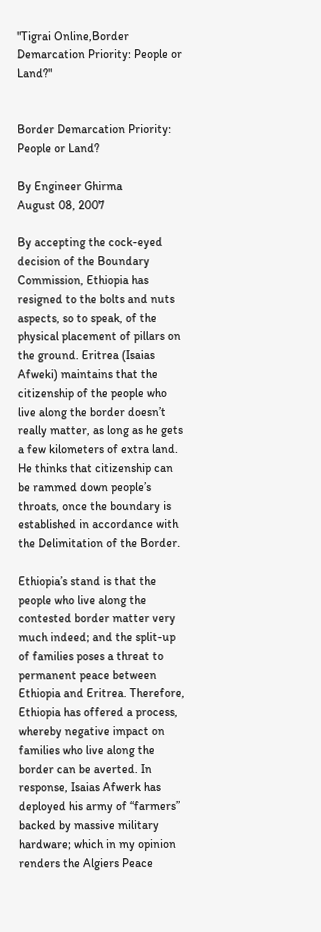"Tigrai Online,Border Demarcation Priority: People or Land?"


Border Demarcation Priority: People or Land?

By Engineer Ghirma
August 08, 2007

By accepting the cock-eyed decision of the Boundary Commission, Ethiopia has resigned to the bolts and nuts aspects, so to speak, of the physical placement of pillars on the ground. Eritrea (Isaias Afweki) maintains that the citizenship of the people who live along the border doesn’t really matter, as long as he gets a few kilometers of extra land. He thinks that citizenship can be rammed down people’s throats, once the boundary is established in accordance with the Delimitation of the Border.

Ethiopia’s stand is that the people who live along the contested border matter very much indeed; and the split-up of families poses a threat to permanent peace between Ethiopia and Eritrea. Therefore, Ethiopia has offered a process, whereby negative impact on families who live along the border can be averted. In response, Isaias Afwerk has deployed his army of “farmers” backed by massive military hardware; which in my opinion renders the Algiers Peace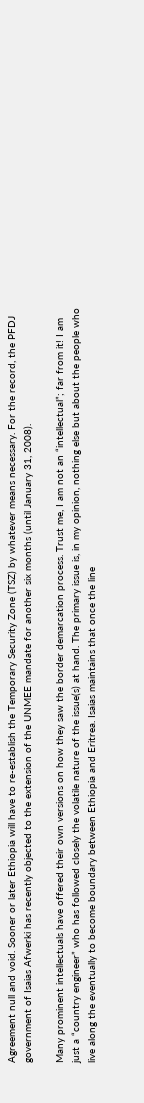Agreement null and void. Sooner or later Ethiopia will have to re-establish the Temporary Security Zone (TSZ) by whatever means necessary. For the record, the PFDJ government of Isaias Afwerki has recently objected to the extension of the UNMEE mandate for another six months (until January 31, 2008).

Many prominent intellectuals have offered their own versions on how they saw the border demarcation process. Trust me, I am not an “intellectual”; far from it! I am just a “country engineer” who has followed closely the volatile nature of the issue(s) at hand. The primary issue is, in my opinion, nothing else but about the people who live along the eventually to become boundary between Ethiopia and Eritrea. Isaias maintains that once the line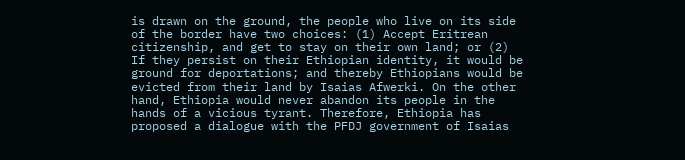is drawn on the ground, the people who live on its side of the border have two choices: (1) Accept Eritrean citizenship, and get to stay on their own land; or (2) If they persist on their Ethiopian identity, it would be ground for deportations; and thereby Ethiopians would be evicted from their land by Isaias Afwerki. On the other hand, Ethiopia would never abandon its people in the hands of a vicious tyrant. Therefore, Ethiopia has proposed a dialogue with the PFDJ government of Isaias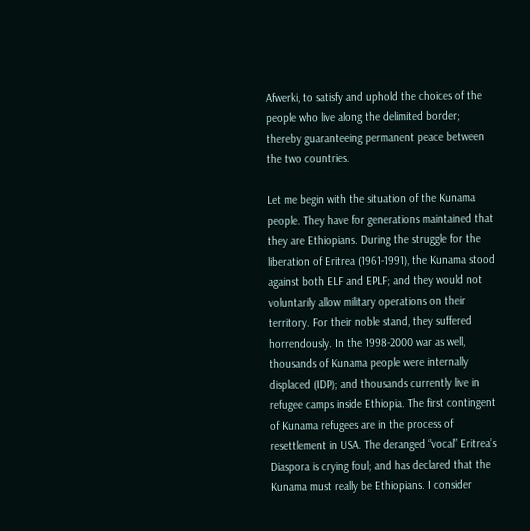Afwerki, to satisfy and uphold the choices of the people who live along the delimited border; thereby guaranteeing permanent peace between the two countries.

Let me begin with the situation of the Kunama people. They have for generations maintained that they are Ethiopians. During the struggle for the liberation of Eritrea (1961-1991), the Kunama stood against both ELF and EPLF; and they would not voluntarily allow military operations on their territory. For their noble stand, they suffered horrendously. In the 1998-2000 war as well, thousands of Kunama people were internally displaced (IDP); and thousands currently live in refugee camps inside Ethiopia. The first contingent of Kunama refugees are in the process of resettlement in USA. The deranged “vocal” Eritrea’s Diaspora is crying foul; and has declared that the Kunama must really be Ethiopians. I consider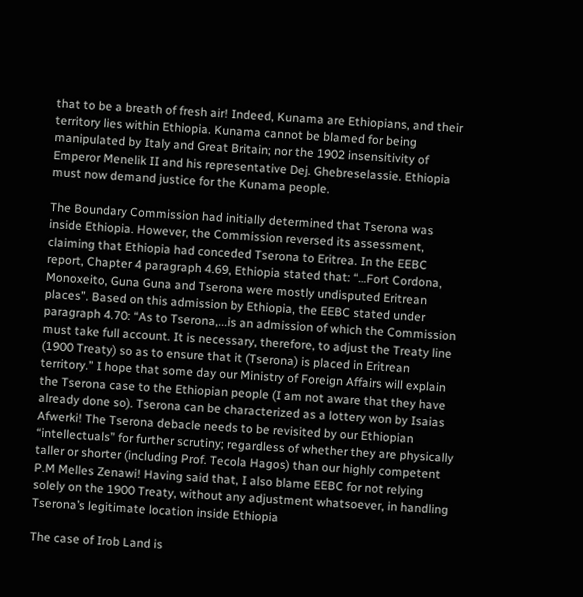that to be a breath of fresh air! Indeed, Kunama are Ethiopians, and their territory lies within Ethiopia. Kunama cannot be blamed for being manipulated by Italy and Great Britain; nor the 1902 insensitivity of Emperor Menelik II and his representative Dej. Ghebreselassie. Ethiopia must now demand justice for the Kunama people.

The Boundary Commission had initially determined that Tserona was inside Ethiopia. However, the Commission reversed its assessment, claiming that Ethiopia had conceded Tserona to Eritrea. In the EEBC report, Chapter 4 paragraph 4.69, Ethiopia stated that: “…Fort Cordona, Monoxeito, Guna Guna and Tserona were mostly undisputed Eritrean places”. Based on this admission by Ethiopia, the EEBC stated under paragraph 4.70: “As to Tserona,...is an admission of which the Commission must take full account. It is necessary, therefore, to adjust the Treaty line (1900 Treaty) so as to ensure that it (Tserona) is placed in Eritrean territory.” I hope that some day our Ministry of Foreign Affairs will explain the Tserona case to the Ethiopian people (I am not aware that they have already done so). Tserona can be characterized as a lottery won by Isaias Afwerki! The Tserona debacle needs to be revisited by our Ethiopian “intellectuals” for further scrutiny; regardless of whether they are physically taller or shorter (including Prof. Tecola Hagos) than our highly competent P.M Melles Zenawi! Having said that, I also blame EEBC for not relying solely on the 1900 Treaty, without any adjustment whatsoever, in handling Tserona’s legitimate location inside Ethiopia

The case of Irob Land is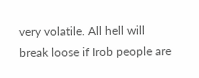very volatile. All hell will break loose if Irob people are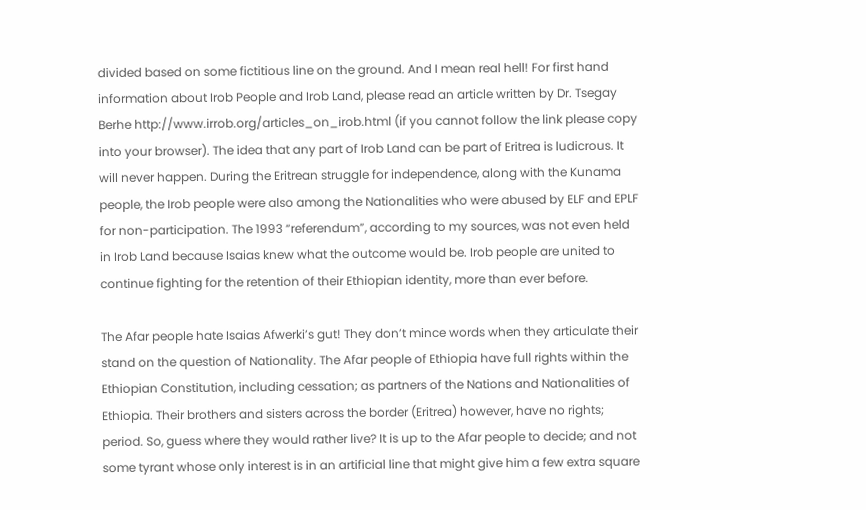divided based on some fictitious line on the ground. And I mean real hell! For first hand information about Irob People and Irob Land, please read an article written by Dr. Tsegay Berhe http://www.irrob.org/articles_on_irob.html (if you cannot follow the link please copy into your browser). The idea that any part of Irob Land can be part of Eritrea is ludicrous. It will never happen. During the Eritrean struggle for independence, along with the Kunama people, the Irob people were also among the Nationalities who were abused by ELF and EPLF for non-participation. The 1993 “referendum”, according to my sources, was not even held in Irob Land because Isaias knew what the outcome would be. Irob people are united to continue fighting for the retention of their Ethiopian identity, more than ever before.

The Afar people hate Isaias Afwerki’s gut! They don’t mince words when they articulate their stand on the question of Nationality. The Afar people of Ethiopia have full rights within the Ethiopian Constitution, including cessation; as partners of the Nations and Nationalities of Ethiopia. Their brothers and sisters across the border (Eritrea) however, have no rights; period. So, guess where they would rather live? It is up to the Afar people to decide; and not some tyrant whose only interest is in an artificial line that might give him a few extra square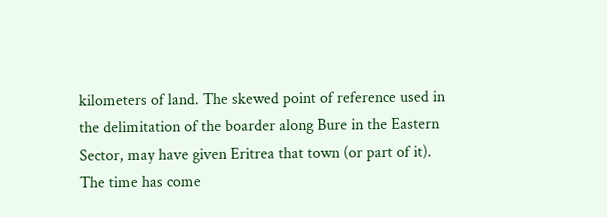kilometers of land. The skewed point of reference used in the delimitation of the boarder along Bure in the Eastern Sector, may have given Eritrea that town (or part of it). The time has come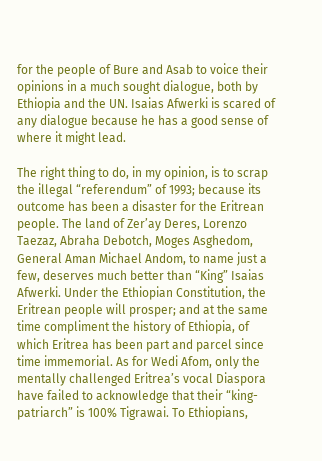for the people of Bure and Asab to voice their opinions in a much sought dialogue, both by Ethiopia and the UN. Isaias Afwerki is scared of any dialogue because he has a good sense of where it might lead.

The right thing to do, in my opinion, is to scrap the illegal “referendum” of 1993; because its outcome has been a disaster for the Eritrean people. The land of Zer’ay Deres, Lorenzo Taezaz, Abraha Debotch, Moges Asghedom, General Aman Michael Andom, to name just a few, deserves much better than “King” Isaias Afwerki. Under the Ethiopian Constitution, the Eritrean people will prosper; and at the same time compliment the history of Ethiopia, of which Eritrea has been part and parcel since time immemorial. As for Wedi Afom, only the mentally challenged Eritrea’s vocal Diaspora have failed to acknowledge that their “king-patriarch” is 100% Tigrawai. To Ethiopians,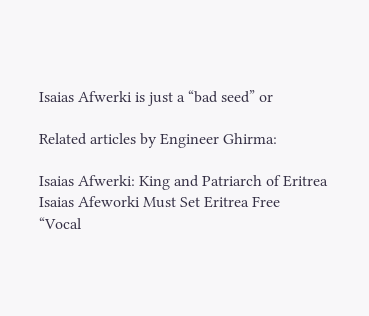Isaias Afwerki is just a “bad seed” or

Related articles by Engineer Ghirma:

Isaias Afwerki: King and Patriarch of Eritrea
Isaias Afeworki Must Set Eritrea Free
“Vocal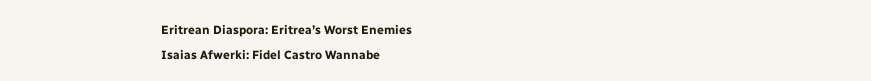Eritrean Diaspora: Eritrea’s Worst Enemies
Isaias Afwerki: Fidel Castro Wannabe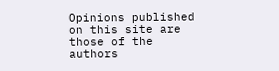Opinions published on this site are those of the authors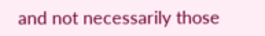and not necessarily those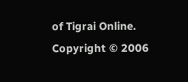of Tigrai Online.
Copyright © 2006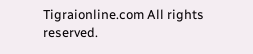Tigraionline.com All rights reserved.